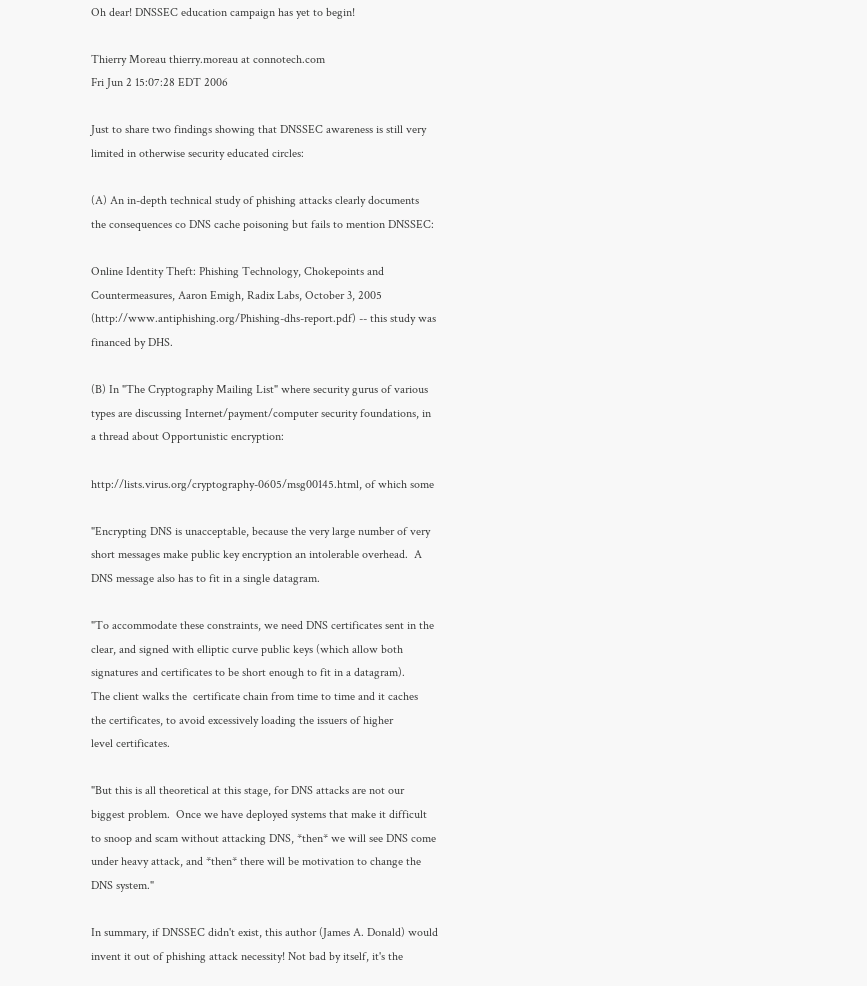Oh dear! DNSSEC education campaign has yet to begin!

Thierry Moreau thierry.moreau at connotech.com
Fri Jun 2 15:07:28 EDT 2006

Just to share two findings showing that DNSSEC awareness is still very
limited in otherwise security educated circles:

(A) An in-depth technical study of phishing attacks clearly documents
the consequences co DNS cache poisoning but fails to mention DNSSEC:

Online Identity Theft: Phishing Technology, Chokepoints and
Countermeasures, Aaron Emigh, Radix Labs, October 3, 2005
(http://www.antiphishing.org/Phishing-dhs-report.pdf) -- this study was
financed by DHS.

(B) In "The Cryptography Mailing List" where security gurus of various
types are discussing Internet/payment/computer security foundations, in
a thread about Opportunistic encryption:

http://lists.virus.org/cryptography-0605/msg00145.html, of which some

"Encrypting DNS is unacceptable, because the very large number of very
short messages make public key encryption an intolerable overhead.  A
DNS message also has to fit in a single datagram.

"To accommodate these constraints, we need DNS certificates sent in the
clear, and signed with elliptic curve public keys (which allow both
signatures and certificates to be short enough to fit in a datagram).
The client walks the  certificate chain from time to time and it caches
the certificates, to avoid excessively loading the issuers of higher
level certificates.

"But this is all theoretical at this stage, for DNS attacks are not our
biggest problem.  Once we have deployed systems that make it difficult
to snoop and scam without attacking DNS, *then* we will see DNS come
under heavy attack, and *then* there will be motivation to change the
DNS system."

In summary, if DNSSEC didn't exist, this author (James A. Donald) would
invent it out of phishing attack necessity! Not bad by itself, it's the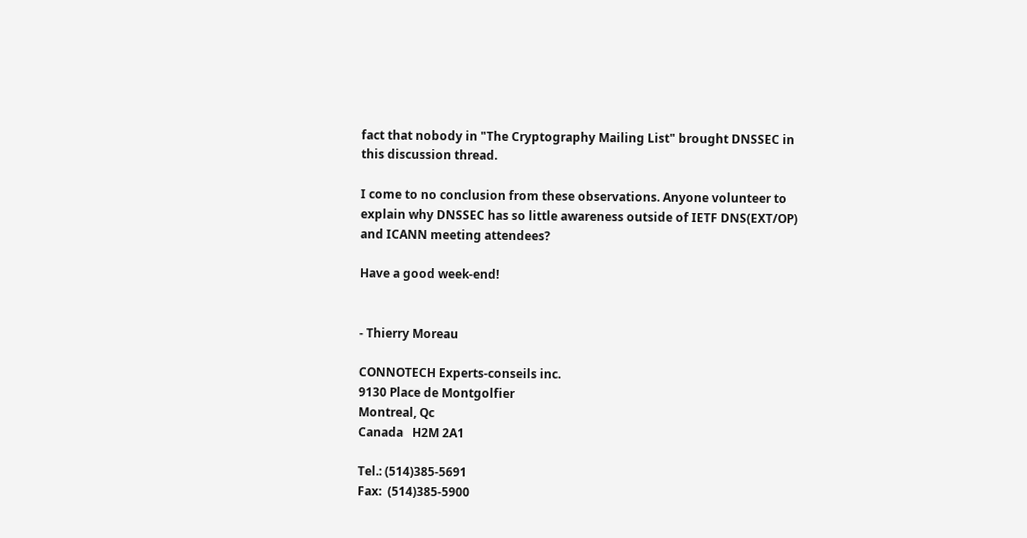fact that nobody in "The Cryptography Mailing List" brought DNSSEC in
this discussion thread.

I come to no conclusion from these observations. Anyone volunteer to
explain why DNSSEC has so little awareness outside of IETF DNS(EXT/OP)
and ICANN meeting attendees?

Have a good week-end!


- Thierry Moreau

CONNOTECH Experts-conseils inc.
9130 Place de Montgolfier
Montreal, Qc
Canada   H2M 2A1

Tel.: (514)385-5691
Fax:  (514)385-5900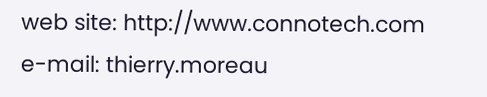web site: http://www.connotech.com
e-mail: thierry.moreau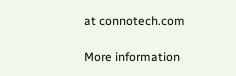at connotech.com

More information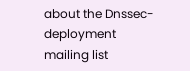about the Dnssec-deployment mailing list